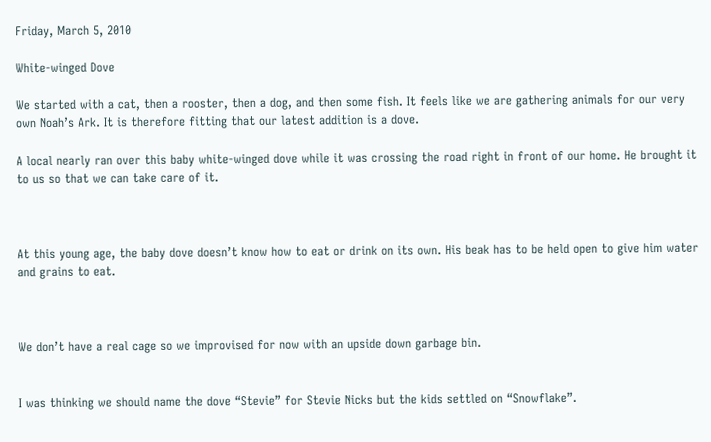Friday, March 5, 2010

White-winged Dove

We started with a cat, then a rooster, then a dog, and then some fish. It feels like we are gathering animals for our very own Noah’s Ark. It is therefore fitting that our latest addition is a dove.

A local nearly ran over this baby white-winged dove while it was crossing the road right in front of our home. He brought it to us so that we can take care of it.



At this young age, the baby dove doesn’t know how to eat or drink on its own. His beak has to be held open to give him water and grains to eat.



We don’t have a real cage so we improvised for now with an upside down garbage bin.


I was thinking we should name the dove “Stevie” for Stevie Nicks but the kids settled on “Snowflake”.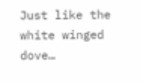Just like the white winged dove…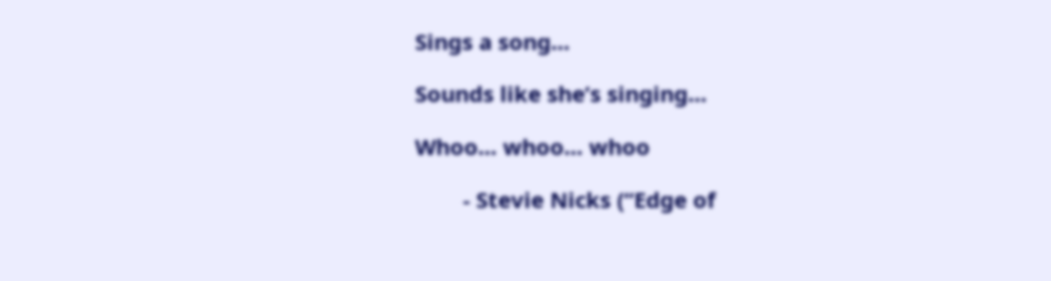Sings a song…

Sounds like she’s singing…

Whoo… whoo… whoo

        - Stevie Nicks (“Edge of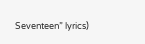Seventeen” lyrics)